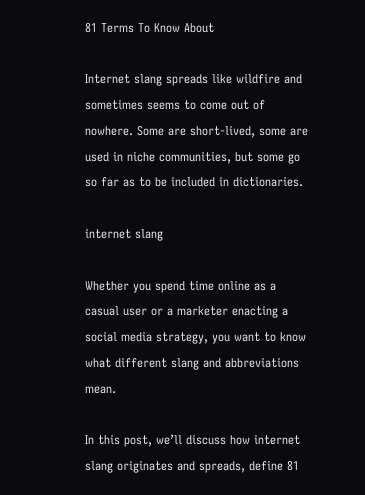81 Terms To Know About

Internet slang spreads like wildfire and sometimes seems to come out of nowhere. Some are short-lived, some are used in niche communities, but some go so far as to be included in dictionaries.

internet slang

Whether you spend time online as a casual user or a marketer enacting a social media strategy, you want to know what different slang and abbreviations mean.

In this post, we’ll discuss how internet slang originates and spreads, define 81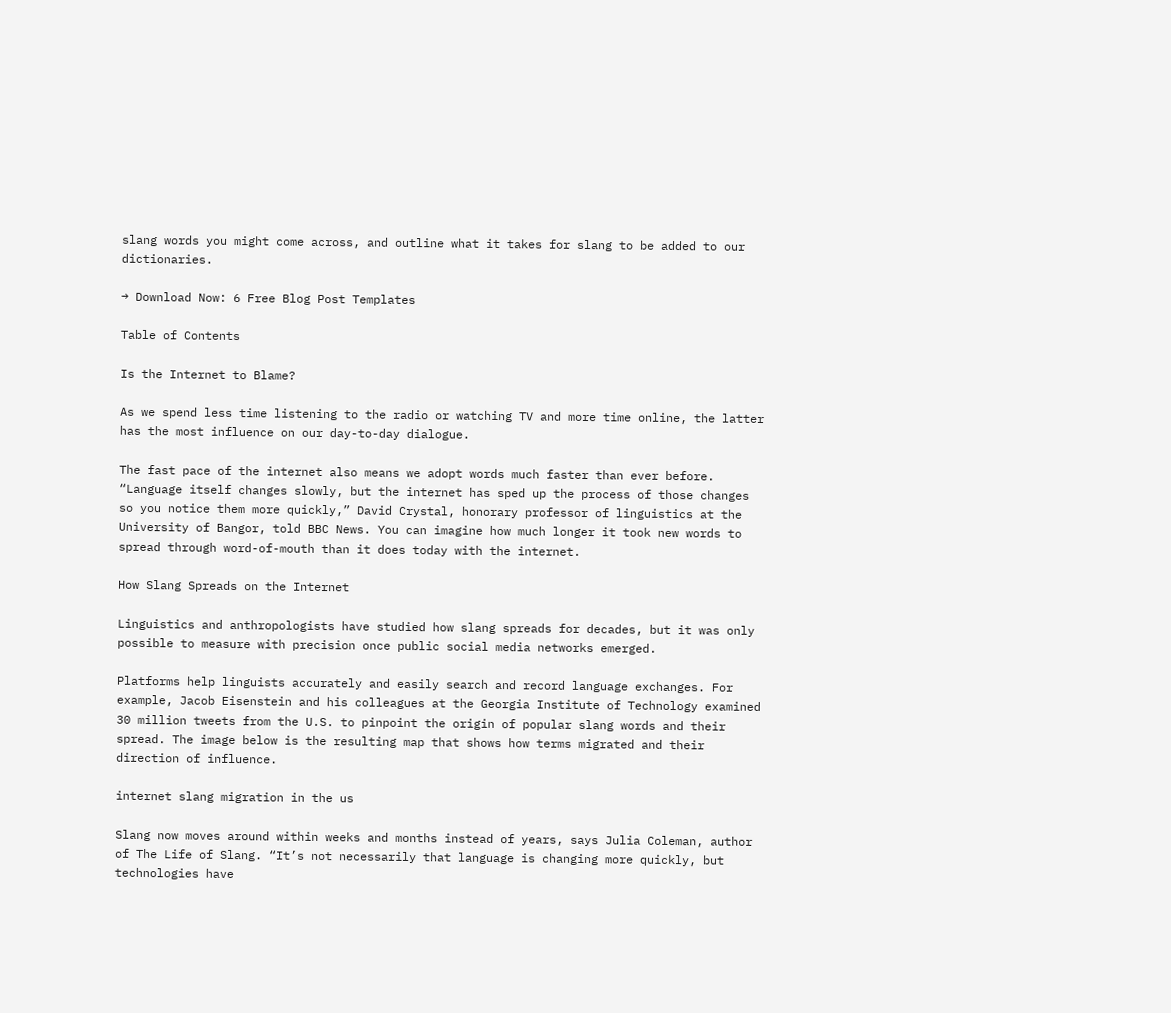slang words you might come across, and outline what it takes for slang to be added to our dictionaries.

→ Download Now: 6 Free Blog Post Templates

Table of Contents

Is the Internet to Blame?

As we spend less time listening to the radio or watching TV and more time online, the latter has the most influence on our day-to-day dialogue.

The fast pace of the internet also means we adopt words much faster than ever before. “Language itself changes slowly, but the internet has sped up the process of those changes so you notice them more quickly,” David Crystal, honorary professor of linguistics at the University of Bangor, told BBC News. You can imagine how much longer it took new words to spread through word-of-mouth than it does today with the internet.

How Slang Spreads on the Internet

Linguistics and anthropologists have studied how slang spreads for decades, but it was only possible to measure with precision once public social media networks emerged.

Platforms help linguists accurately and easily search and record language exchanges. For example, Jacob Eisenstein and his colleagues at the Georgia Institute of Technology examined 30 million tweets from the U.S. to pinpoint the origin of popular slang words and their spread. The image below is the resulting map that shows how terms migrated and their direction of influence.

internet slang migration in the us

Slang now moves around within weeks and months instead of years, says Julia Coleman, author of The Life of Slang. “It’s not necessarily that language is changing more quickly, but technologies have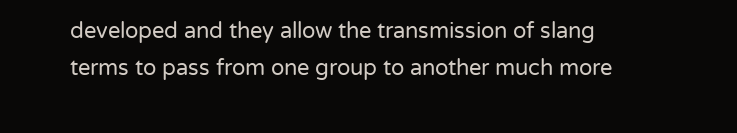developed and they allow the transmission of slang terms to pass from one group to another much more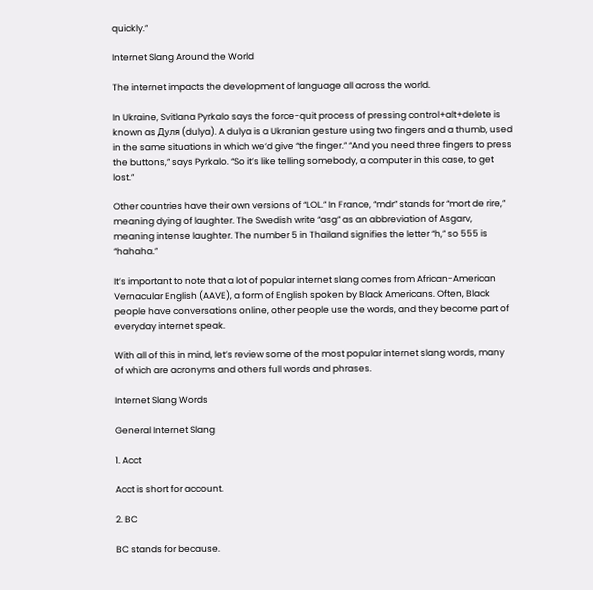quickly.”

Internet Slang Around the World

The internet impacts the development of language all across the world.

In Ukraine, Svitlana Pyrkalo says the force-quit process of pressing control+alt+delete is known as Дуля (dulya). A dulya is a Ukranian gesture using two fingers and a thumb, used in the same situations in which we‘d give “the finger.” “And you need three fingers to press the buttons,” says Pyrkalo. “So it’s like telling somebody, a computer in this case, to get lost.”

Other countries have their own versions of “LOL.” In France, “mdr” stands for “mort de rire,” meaning dying of laughter. The Swedish write “asg” as an abbreviation of Asgarv, meaning intense laughter. The number 5 in Thailand signifies the letter “h,” so 555 is “hahaha.”

It’s important to note that a lot of popular internet slang comes from African-American Vernacular English (AAVE), a form of English spoken by Black Americans. Often, Black people have conversations online, other people use the words, and they become part of everyday internet speak.

With all of this in mind, let’s review some of the most popular internet slang words, many of which are acronyms and others full words and phrases.

Internet Slang Words

General Internet Slang

1. Acct

Acct is short for account.

2. BC

BC stands for because.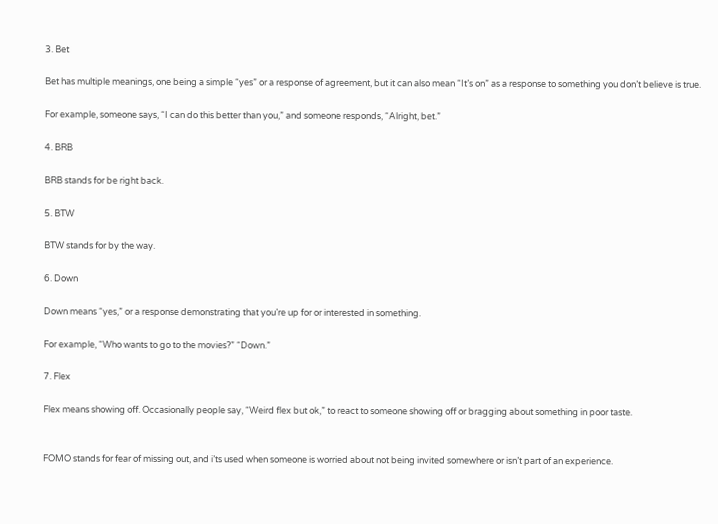3. Bet

Bet has multiple meanings, one being a simple “yes” or a response of agreement, but it can also mean “It’s on” as a response to something you don’t believe is true.

For example, someone says, “I can do this better than you,” and someone responds, “Alright, bet.”

4. BRB

BRB stands for be right back.

5. BTW

BTW stands for by the way.

6. Down

Down means “yes,” or a response demonstrating that you’re up for or interested in something.

For example, “Who wants to go to the movies?” “Down.”

7. Flex

Flex means showing off. Occasionally people say, “Weird flex but ok,” to react to someone showing off or bragging about something in poor taste.


FOMO stands for fear of missing out, and i’ts used when someone is worried about not being invited somewhere or isn’t part of an experience.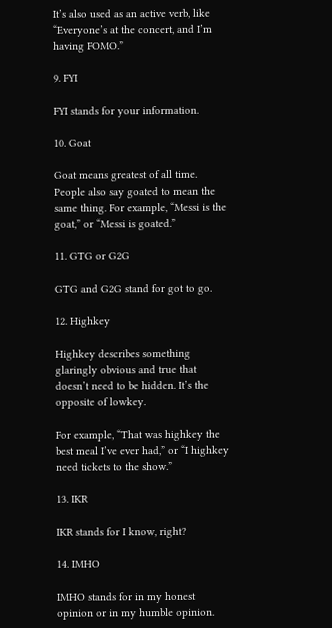It’s also used as an active verb, like “Everyone’s at the concert, and I’m having FOMO.”

9. FYI

FYI stands for your information.

10. Goat

Goat means greatest of all time. People also say goated to mean the same thing. For example, “Messi is the goat,” or “Messi is goated.”

11. GTG or G2G

GTG and G2G stand for got to go.

12. Highkey

Highkey describes something glaringly obvious and true that doesn’t need to be hidden. It’s the opposite of lowkey.

For example, “That was highkey the best meal I’ve ever had,” or “I highkey need tickets to the show.”

13. IKR

IKR stands for I know, right?

14. IMHO

IMHO stands for in my honest opinion or in my humble opinion.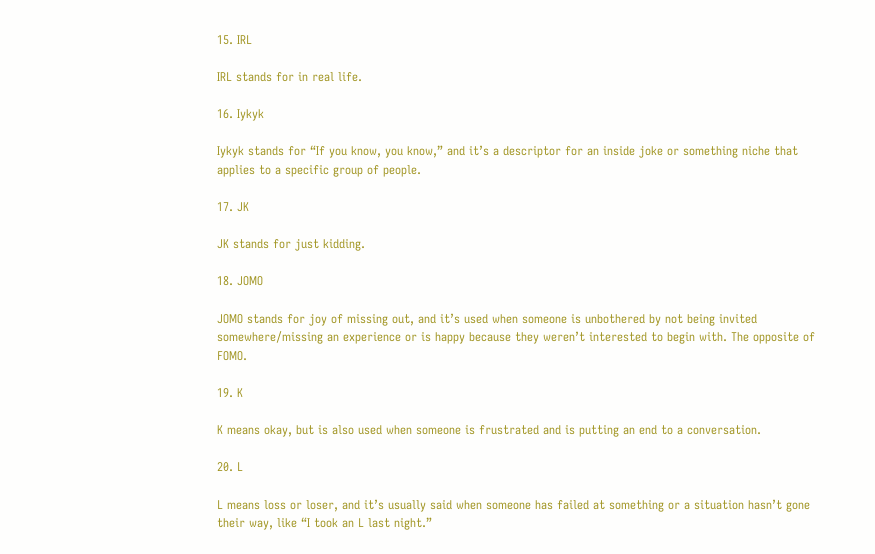15. IRL

IRL stands for in real life.

16. Iykyk

Iykyk stands for “If you know, you know,” and it’s a descriptor for an inside joke or something niche that applies to a specific group of people.

17. JK

JK stands for just kidding.

18. JOMO

JOMO stands for joy of missing out, and it’s used when someone is unbothered by not being invited somewhere/missing an experience or is happy because they weren’t interested to begin with. The opposite of FOMO.

19. K

K means okay, but is also used when someone is frustrated and is putting an end to a conversation.

20. L

L means loss or loser, and it’s usually said when someone has failed at something or a situation hasn’t gone their way, like “I took an L last night.”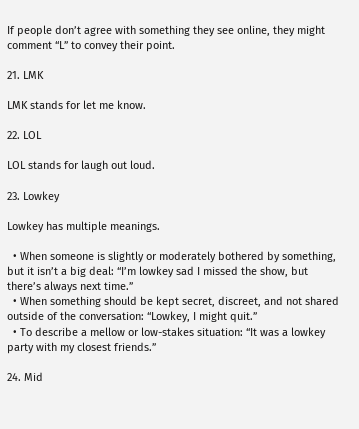If people don’t agree with something they see online, they might comment “L” to convey their point.

21. LMK

LMK stands for let me know.

22. LOL

LOL stands for laugh out loud.

23. Lowkey

Lowkey has multiple meanings.

  • When someone is slightly or moderately bothered by something, but it isn’t a big deal: “I’m lowkey sad I missed the show, but there’s always next time.”
  • When something should be kept secret, discreet, and not shared outside of the conversation: “Lowkey, I might quit.”
  • To describe a mellow or low-stakes situation: “It was a lowkey party with my closest friends.”

24. Mid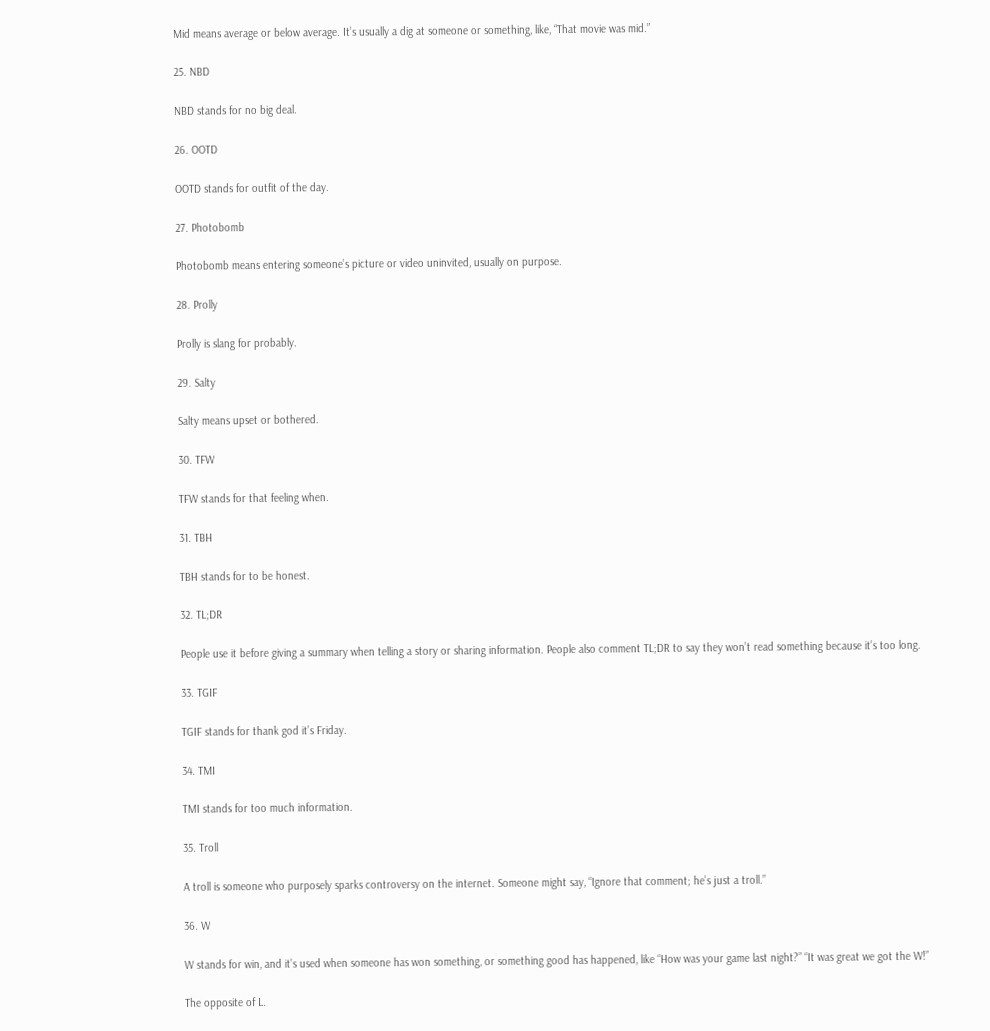Mid means average or below average. It’s usually a dig at someone or something, like, “That movie was mid.”

25. NBD

NBD stands for no big deal.

26. OOTD

OOTD stands for outfit of the day.

27. Photobomb

Photobomb means entering someone’s picture or video uninvited, usually on purpose.

28. Prolly

Prolly is slang for probably.

29. Salty

Salty means upset or bothered.

30. TFW

TFW stands for that feeling when.

31. TBH

TBH stands for to be honest.

32. TL;DR

People use it before giving a summary when telling a story or sharing information. People also comment TL;DR to say they won’t read something because it’s too long.

33. TGIF

TGIF stands for thank god it’s Friday.

34. TMI

TMI stands for too much information.

35. Troll

A troll is someone who purposely sparks controversy on the internet. Someone might say, “Ignore that comment; he’s just a troll.”

36. W

W stands for win, and it’s used when someone has won something, or something good has happened, like “How was your game last night?” “It was great we got the W!”

The opposite of L.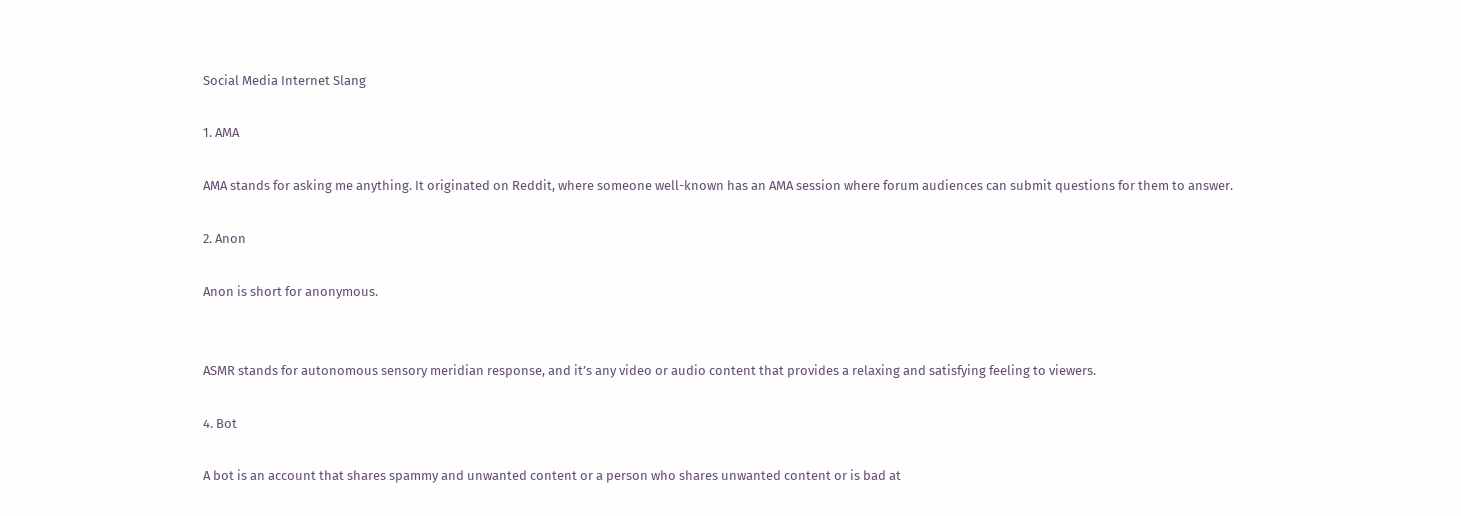Social Media Internet Slang

1. AMA

AMA stands for asking me anything. It originated on Reddit, where someone well-known has an AMA session where forum audiences can submit questions for them to answer.

2. Anon

Anon is short for anonymous.


ASMR stands for autonomous sensory meridian response, and it’s any video or audio content that provides a relaxing and satisfying feeling to viewers.

4. Bot

A bot is an account that shares spammy and unwanted content or a person who shares unwanted content or is bad at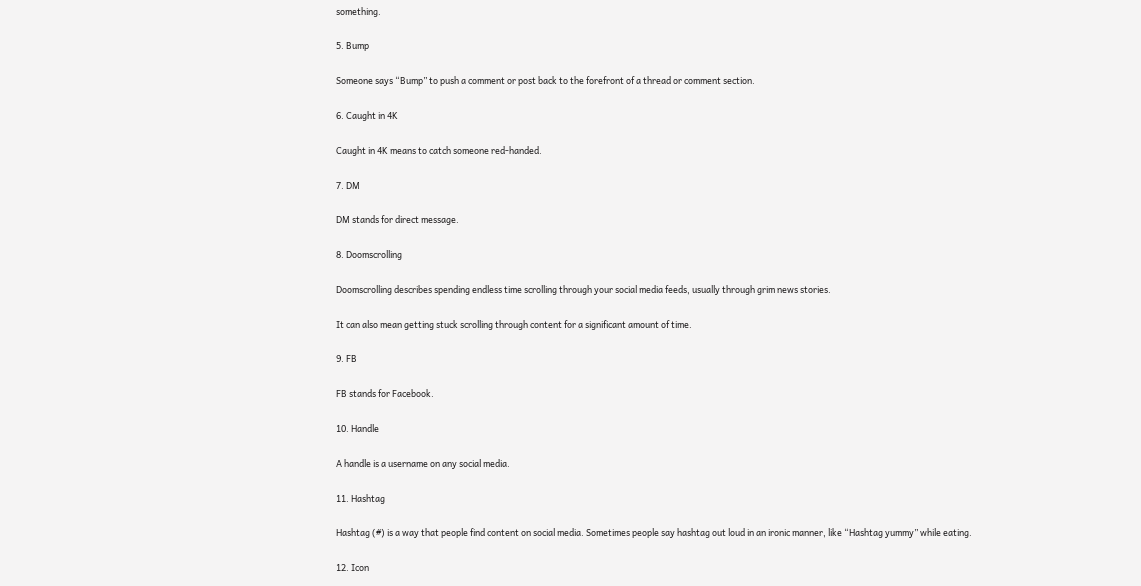something.

5. Bump

Someone says “Bump” to push a comment or post back to the forefront of a thread or comment section.

6. Caught in 4K

Caught in 4K means to catch someone red-handed.

7. DM

DM stands for direct message.

8. Doomscrolling

Doomscrolling describes spending endless time scrolling through your social media feeds, usually through grim news stories.

It can also mean getting stuck scrolling through content for a significant amount of time.

9. FB

FB stands for Facebook.

10. Handle

A handle is a username on any social media.

11. Hashtag

Hashtag (#) is a way that people find content on social media. Sometimes people say hashtag out loud in an ironic manner, like “Hashtag yummy” while eating.

12. Icon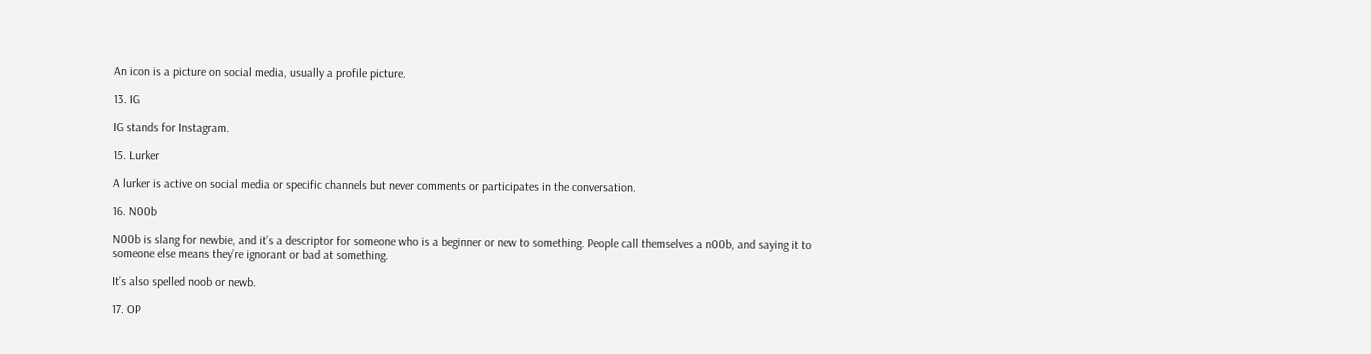An icon is a picture on social media, usually a profile picture.

13. IG

IG stands for Instagram.

15. Lurker

A lurker is active on social media or specific channels but never comments or participates in the conversation.

16. N00b

N00b is slang for newbie, and it’s a descriptor for someone who is a beginner or new to something. People call themselves a n00b, and saying it to someone else means they’re ignorant or bad at something.

It’s also spelled noob or newb.

17. OP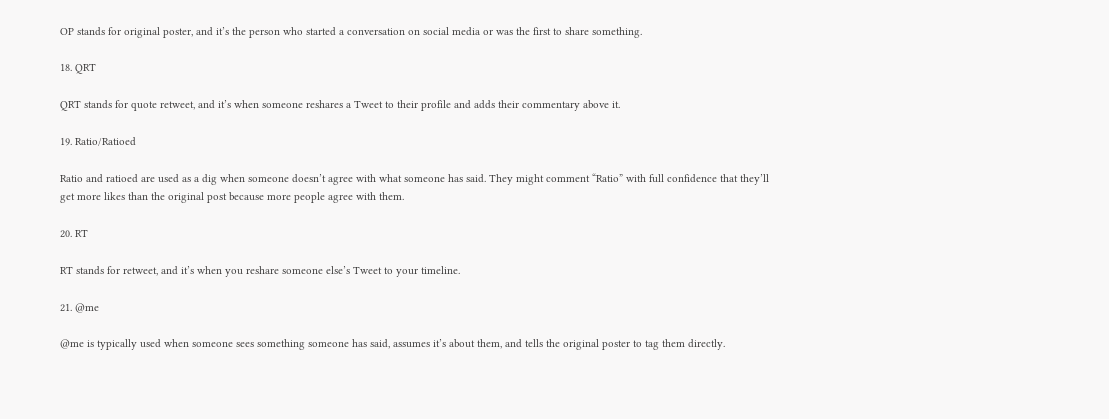OP stands for original poster, and it’s the person who started a conversation on social media or was the first to share something.

18. QRT

QRT stands for quote retweet, and it’s when someone reshares a Tweet to their profile and adds their commentary above it.

19. Ratio/Ratioed

Ratio and ratioed are used as a dig when someone doesn’t agree with what someone has said. They might comment “Ratio” with full confidence that they’ll get more likes than the original post because more people agree with them.

20. RT

RT stands for retweet, and it’s when you reshare someone else’s Tweet to your timeline.

21. @me

@me is typically used when someone sees something someone has said, assumes it’s about them, and tells the original poster to tag them directly.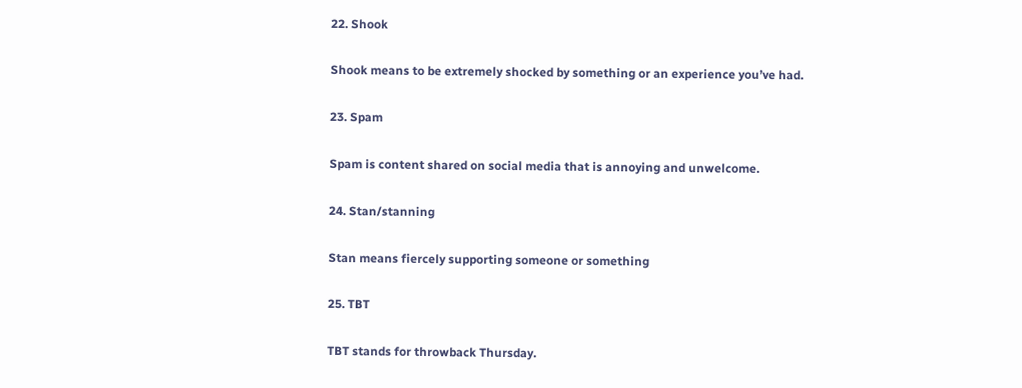22. Shook

Shook means to be extremely shocked by something or an experience you’ve had.

23. Spam

Spam is content shared on social media that is annoying and unwelcome.

24. Stan/stanning

Stan means fiercely supporting someone or something

25. TBT

TBT stands for throwback Thursday.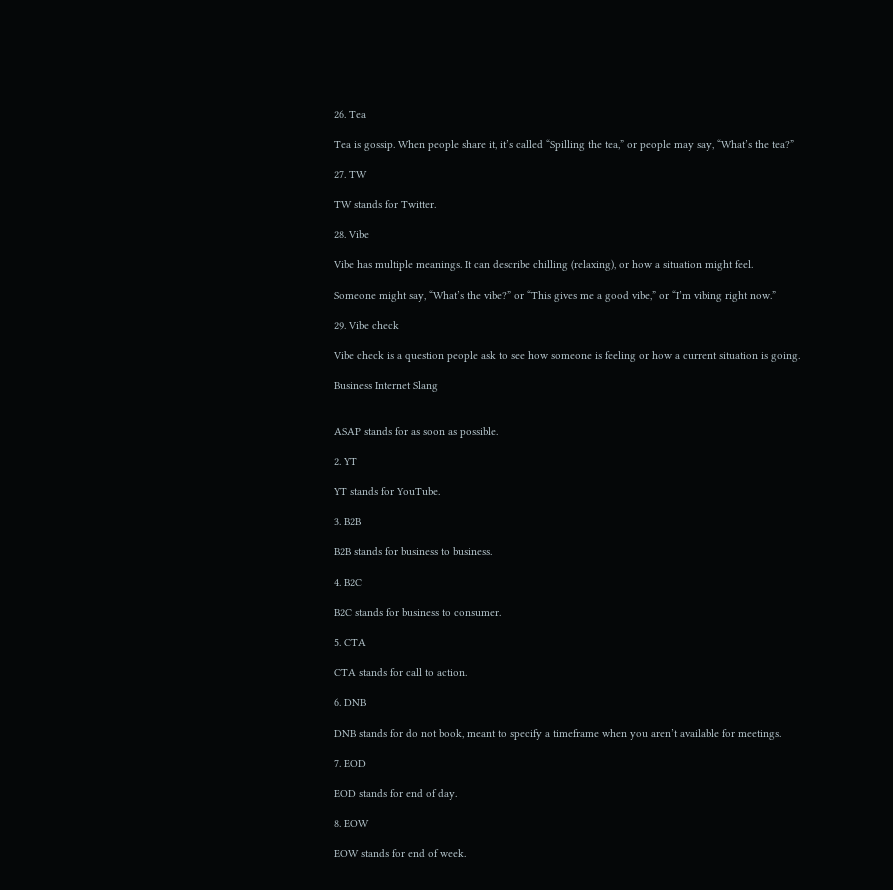26. Tea

Tea is gossip. When people share it, it’s called “Spilling the tea,” or people may say, “What’s the tea?”

27. TW

TW stands for Twitter.

28. Vibe

Vibe has multiple meanings. It can describe chilling (relaxing), or how a situation might feel.

Someone might say, “What’s the vibe?” or “This gives me a good vibe,” or “I’m vibing right now.”

29. Vibe check

Vibe check is a question people ask to see how someone is feeling or how a current situation is going.

Business Internet Slang


ASAP stands for as soon as possible.

2. YT

YT stands for YouTube.

3. B2B

B2B stands for business to business.

4. B2C

B2C stands for business to consumer.

5. CTA

CTA stands for call to action.

6. DNB

DNB stands for do not book, meant to specify a timeframe when you aren’t available for meetings.

7. EOD

EOD stands for end of day.

8. EOW

EOW stands for end of week.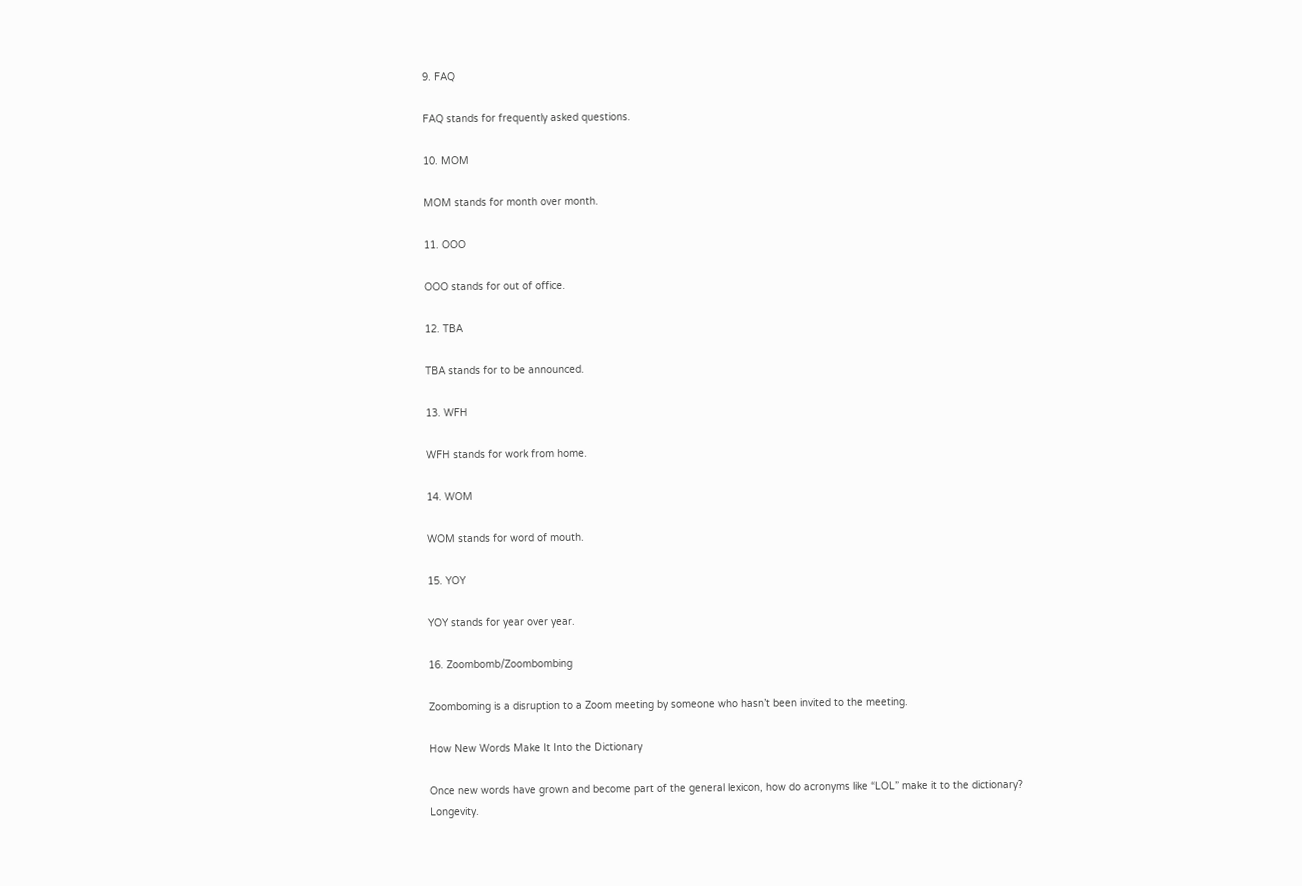9. FAQ

FAQ stands for frequently asked questions.

10. MOM

MOM stands for month over month.

11. OOO

OOO stands for out of office.

12. TBA

TBA stands for to be announced.

13. WFH

WFH stands for work from home.

14. WOM

WOM stands for word of mouth.

15. YOY

YOY stands for year over year.

16. Zoombomb/Zoombombing

Zoomboming is a disruption to a Zoom meeting by someone who hasn’t been invited to the meeting.

How New Words Make It Into the Dictionary

Once new words have grown and become part of the general lexicon, how do acronyms like “LOL” make it to the dictionary? Longevity.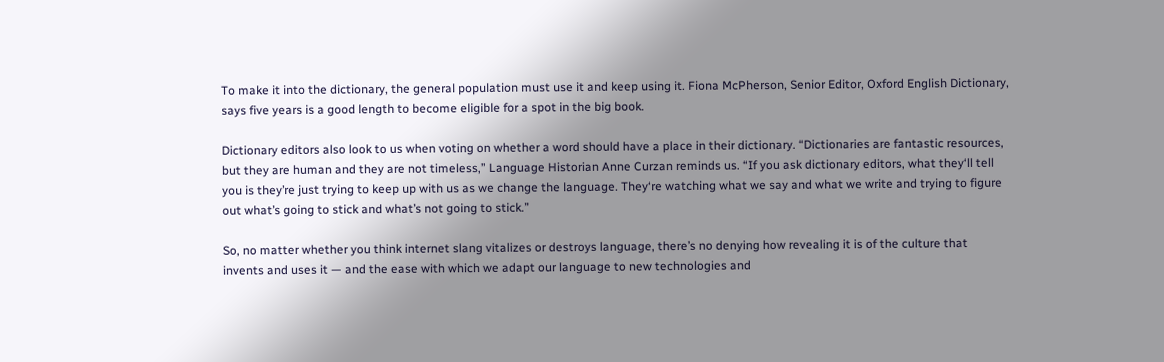To make it into the dictionary, the general population must use it and keep using it. Fiona McPherson, Senior Editor, Oxford English Dictionary, says five years is a good length to become eligible for a spot in the big book.

Dictionary editors also look to us when voting on whether a word should have a place in their dictionary. “Dictionaries are fantastic resources, but they are human and they are not timeless,” Language Historian Anne Curzan reminds us. “If you ask dictionary editors, what they‘ll tell you is they’re just trying to keep up with us as we change the language. They‘re watching what we say and what we write and trying to figure out what’s going to stick and what’s not going to stick.”

So, no matter whether you think internet slang vitalizes or destroys language, there’s no denying how revealing it is of the culture that invents and uses it — and the ease with which we adapt our language to new technologies and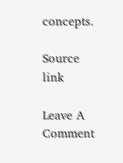concepts.

Source link

Leave A Comment